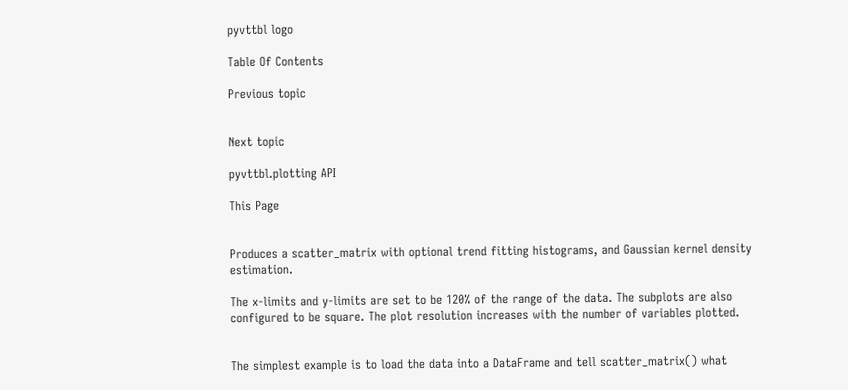pyvttbl logo

Table Of Contents

Previous topic


Next topic

pyvttbl.plotting API

This Page


Produces a scatter_matrix with optional trend fitting histograms, and Gaussian kernel density estimation.

The x-limits and y-limits are set to be 120% of the range of the data. The subplots are also configured to be square. The plot resolution increases with the number of variables plotted.


The simplest example is to load the data into a DataFrame and tell scatter_matrix() what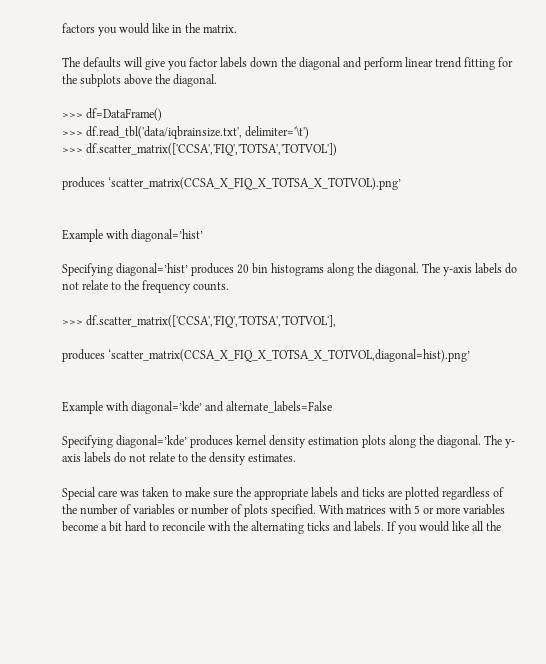factors you would like in the matrix.

The defaults will give you factor labels down the diagonal and perform linear trend fitting for the subplots above the diagonal.

>>> df=DataFrame()
>>> df.read_tbl('data/iqbrainsize.txt', delimiter='\t')
>>> df.scatter_matrix(['CCSA','FIQ','TOTSA','TOTVOL'])

produces ‘scatter_matrix(CCSA_X_FIQ_X_TOTSA_X_TOTVOL).png’


Example with diagonal=’hist’

Specifying diagonal=’hist’ produces 20 bin histograms along the diagonal. The y-axis labels do not relate to the frequency counts.

>>> df.scatter_matrix(['CCSA','FIQ','TOTSA','TOTVOL'],

produces ‘scatter_matrix(CCSA_X_FIQ_X_TOTSA_X_TOTVOL,diagonal=hist).png’


Example with diagonal=’kde’ and alternate_labels=False

Specifying diagonal=’kde’ produces kernel density estimation plots along the diagonal. The y-axis labels do not relate to the density estimates.

Special care was taken to make sure the appropriate labels and ticks are plotted regardless of the number of variables or number of plots specified. With matrices with 5 or more variables become a bit hard to reconcile with the alternating ticks and labels. If you would like all the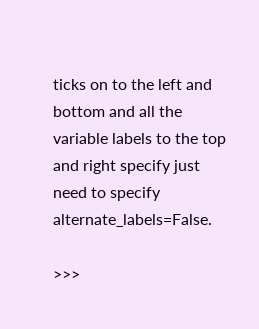ticks on to the left and bottom and all the variable labels to the top and right specify just need to specify alternate_labels=False.

>>>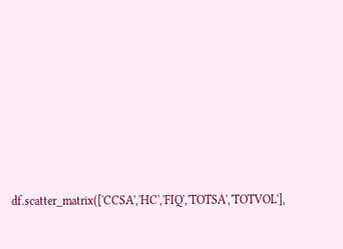df.scatter_matrix(['CCSA','HC','FIQ','TOTSA','TOTVOL'],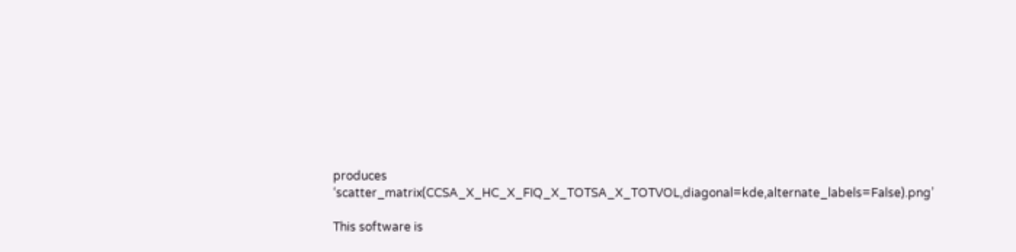produces ‘scatter_matrix(CCSA_X_HC_X_FIQ_X_TOTSA_X_TOTVOL,diagonal=kde,alternate_labels=False).png’

This software is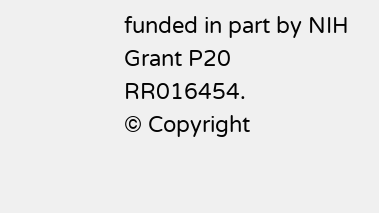funded in part by NIH Grant P20 RR016454.
© Copyright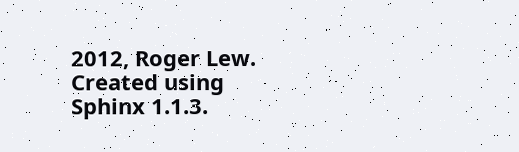2012, Roger Lew. Created using Sphinx 1.1.3.